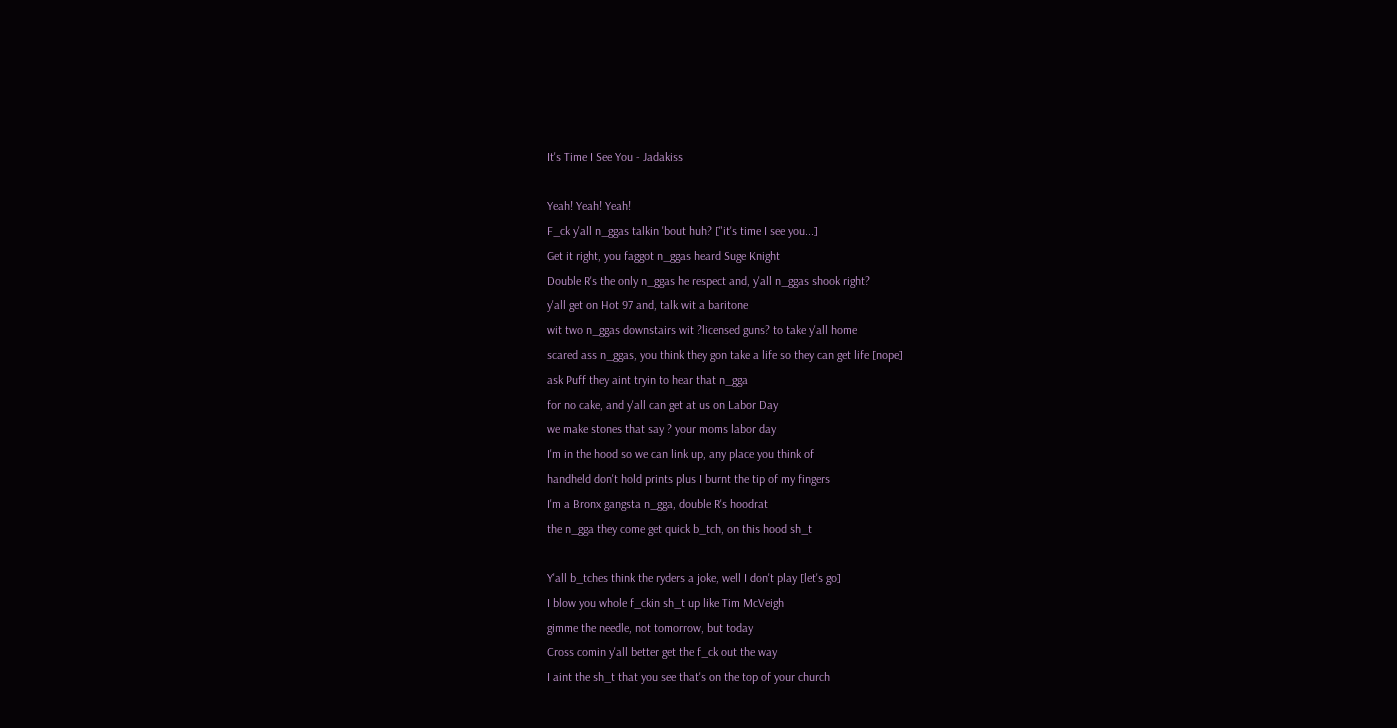It's Time I See You - Jadakiss

Yeah! Yeah! Yeah!
F_ck y'all n_ggas talkin 'bout huh? ["it's time I see you...]
Get it right, you faggot n_ggas heard Suge Knight
Double R's the only n_ggas he respect and, y'all n_ggas shook right?
y'all get on Hot 97 and, talk wit a baritone
wit two n_ggas downstairs wit ?licensed guns? to take y'all home
scared ass n_ggas, you think they gon take a life so they can get life [nope]
ask Puff they aint tryin to hear that n_gga
for no cake, and y'all can get at us on Labor Day
we make stones that say ? your moms labor day
I'm in the hood so we can link up, any place you think of
handheld don't hold prints plus I burnt the tip of my fingers
I'm a Bronx gangsta n_gga, double R's hoodrat
the n_gga they come get quick b_tch, on this hood sh_t

Y'all b_tches think the ryders a joke, well I don't play [let's go]
I blow you whole f_ckin sh_t up like Tim McVeigh
gimme the needle, not tomorrow, but today
Cross comin y'all better get the f_ck out the way
I aint the sh_t that you see that's on the top of your church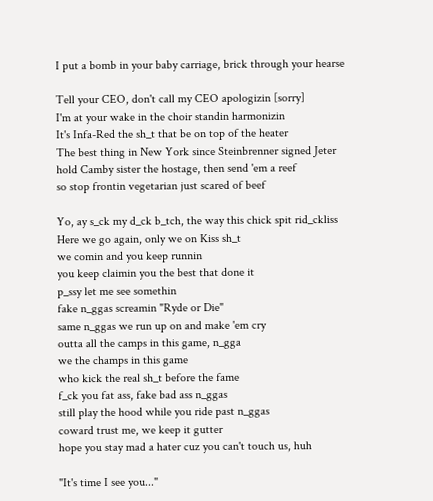I put a bomb in your baby carriage, brick through your hearse

Tell your CEO, don't call my CEO apologizin [sorry]
I'm at your wake in the choir standin harmonizin
It's Infa-Red the sh_t that be on top of the heater
The best thing in New York since Steinbrenner signed Jeter
hold Camby sister the hostage, then send 'em a reef
so stop frontin vegetarian just scared of beef

Yo, ay s_ck my d_ck b_tch, the way this chick spit rid_ckliss
Here we go again, only we on Kiss sh_t
we comin and you keep runnin
you keep claimin you the best that done it
p_ssy let me see somethin
fake n_ggas screamin "Ryde or Die"
same n_ggas we run up on and make 'em cry
outta all the camps in this game, n_gga
we the champs in this game
who kick the real sh_t before the fame
f_ck you fat ass, fake bad ass n_ggas
still play the hood while you ride past n_ggas
coward trust me, we keep it gutter
hope you stay mad a hater cuz you can't touch us, huh

"It's time I see you..."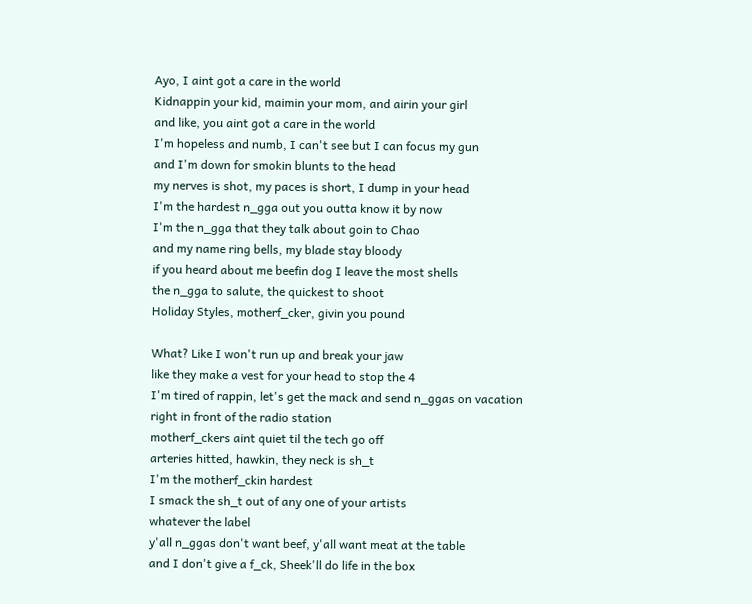Ayo, I aint got a care in the world
Kidnappin your kid, maimin your mom, and airin your girl
and like, you aint got a care in the world
I'm hopeless and numb, I can't see but I can focus my gun
and I'm down for smokin blunts to the head
my nerves is shot, my paces is short, I dump in your head
I'm the hardest n_gga out you outta know it by now
I'm the n_gga that they talk about goin to Chao
and my name ring bells, my blade stay bloody
if you heard about me beefin dog I leave the most shells
the n_gga to salute, the quickest to shoot
Holiday Styles, motherf_cker, givin you pound

What? Like I won't run up and break your jaw
like they make a vest for your head to stop the 4
I'm tired of rappin, let's get the mack and send n_ggas on vacation
right in front of the radio station
motherf_ckers aint quiet til the tech go off
arteries hitted, hawkin, they neck is sh_t
I'm the motherf_ckin hardest
I smack the sh_t out of any one of your artists
whatever the label
y'all n_ggas don't want beef, y'all want meat at the table
and I don't give a f_ck, Sheek'll do life in the box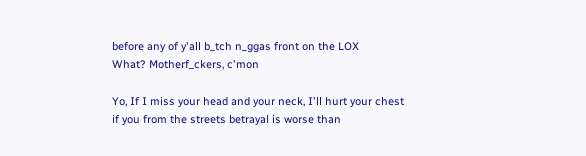before any of y'all b_tch n_ggas front on the LOX
What? Motherf_ckers, c'mon

Yo, If I miss your head and your neck, I'll hurt your chest
if you from the streets betrayal is worse than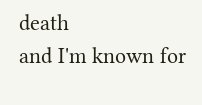death
and I'm known for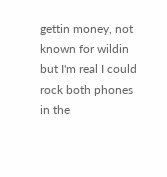gettin money, not known for wildin
but I'm real I could rock both phones in the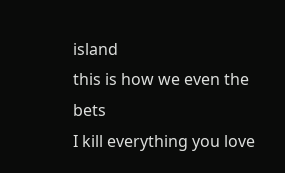island
this is how we even the bets
I kill everything you love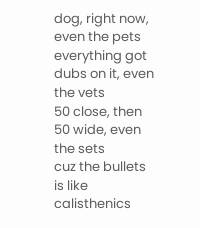dog, right now, even the pets
everything got dubs on it, even the vets
50 close, then 50 wide, even the sets
cuz the bullets is like calisthenics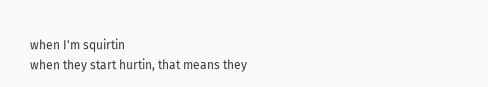when I'm squirtin
when they start hurtin, that means they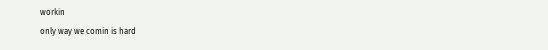workin
only way we comin is hard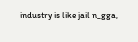industry is like jail n_gga,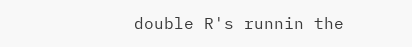double R's runnin the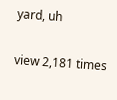yard, uh

view 2,181 times